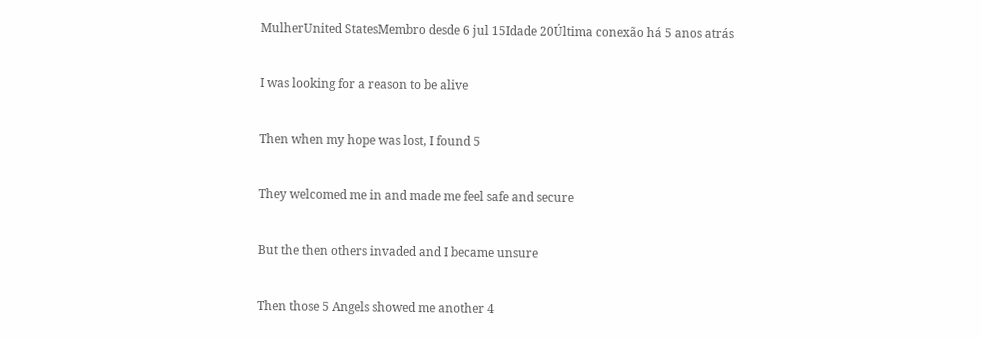MulherUnited StatesMembro desde 6 jul 15Idade 20Última conexão há 5 anos atrás

I was looking for a reason to be alive

Then when my hope was lost, I found 5

They welcomed me in and made me feel safe and secure

But the then others invaded and I became unsure

Then those 5 Angels showed me another 4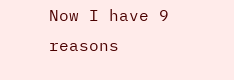Now I have 9 reasons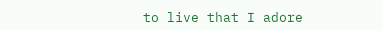to live that I adore